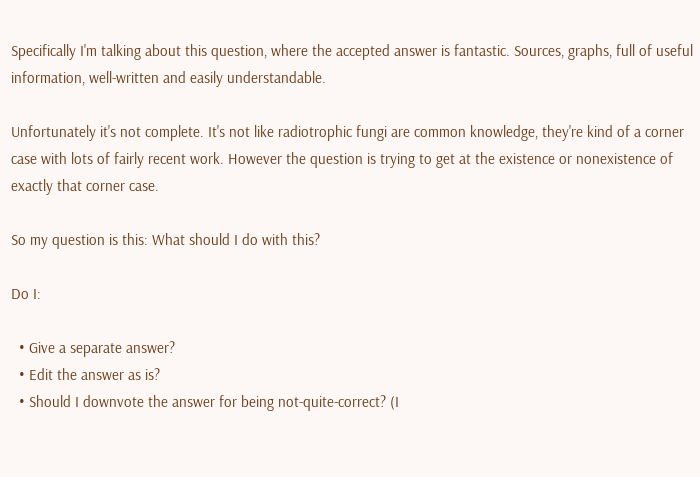Specifically I'm talking about this question, where the accepted answer is fantastic. Sources, graphs, full of useful information, well-written and easily understandable.

Unfortunately it's not complete. It's not like radiotrophic fungi are common knowledge, they're kind of a corner case with lots of fairly recent work. However the question is trying to get at the existence or nonexistence of exactly that corner case.

So my question is this: What should I do with this?

Do I:

  • Give a separate answer?
  • Edit the answer as is?
  • Should I downvote the answer for being not-quite-correct? (I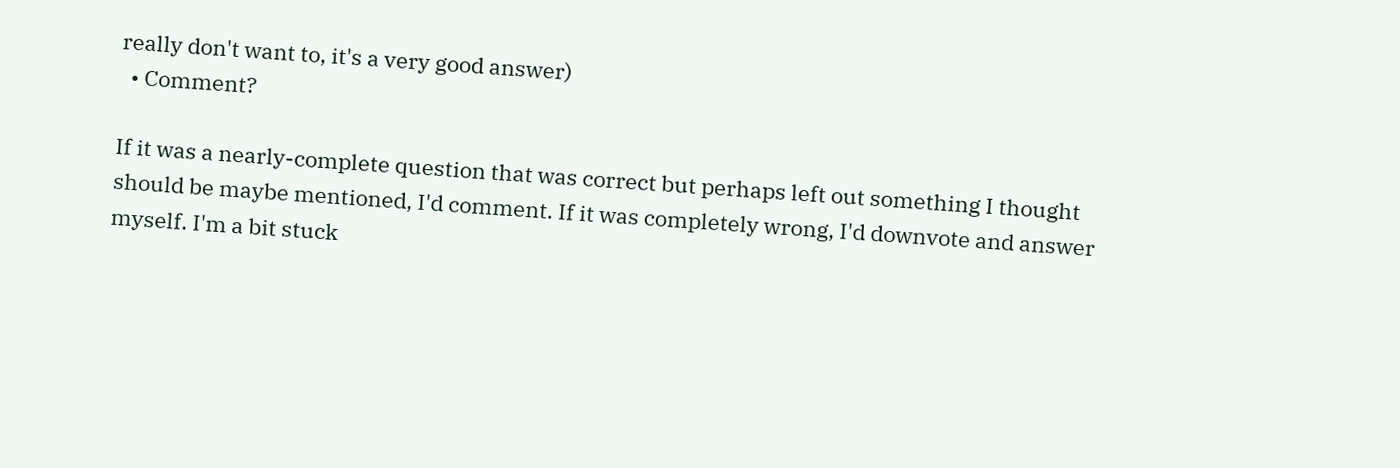really don't want to, it's a very good answer)
  • Comment?

If it was a nearly-complete question that was correct but perhaps left out something I thought should be maybe mentioned, I'd comment. If it was completely wrong, I'd downvote and answer myself. I'm a bit stuck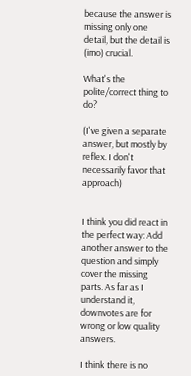because the answer is missing only one detail, but the detail is (imo) crucial.

What's the polite/correct thing to do?

(I've given a separate answer, but mostly by reflex. I don't necessarily favor that approach)


I think you did react in the perfect way: Add another answer to the question and simply cover the missing parts. As far as I understand it, downvotes are for wrong or low quality answers.

I think there is no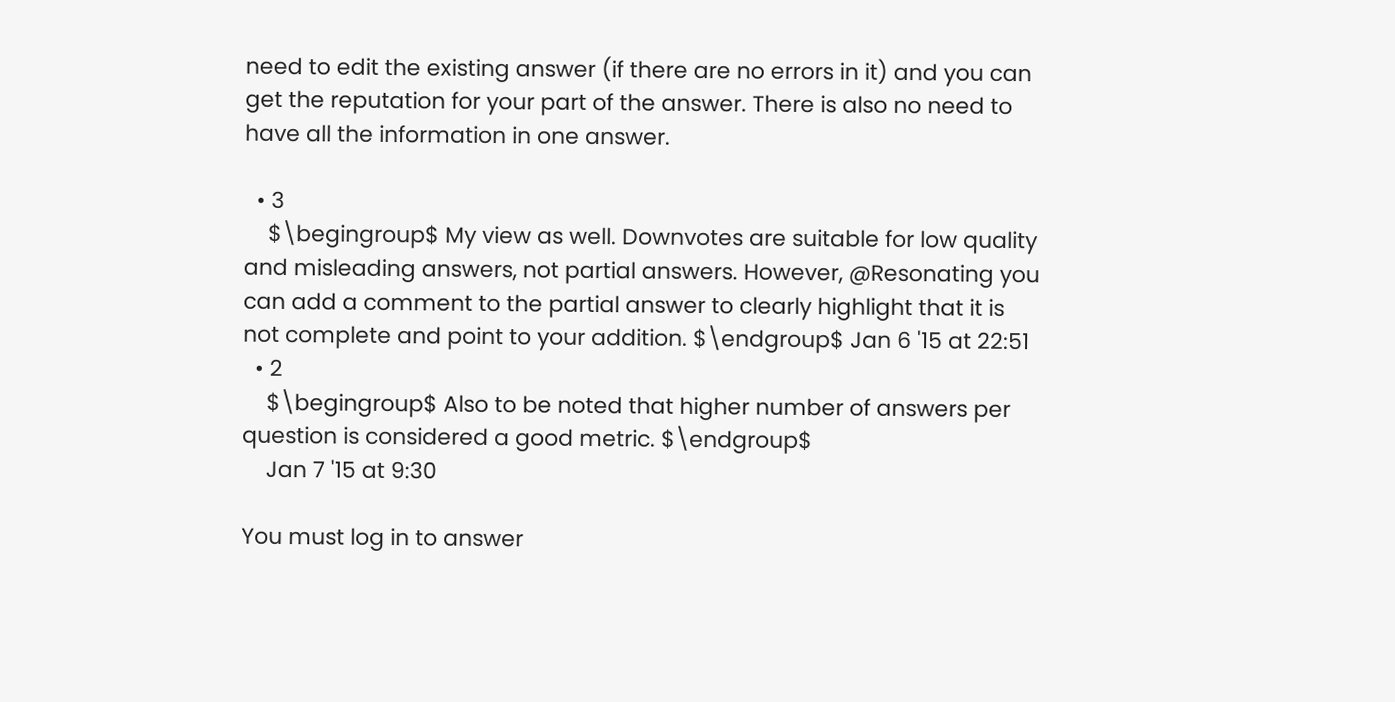need to edit the existing answer (if there are no errors in it) and you can get the reputation for your part of the answer. There is also no need to have all the information in one answer.

  • 3
    $\begingroup$ My view as well. Downvotes are suitable for low quality and misleading answers, not partial answers. However, @Resonating you can add a comment to the partial answer to clearly highlight that it is not complete and point to your addition. $\endgroup$ Jan 6 '15 at 22:51
  • 2
    $\begingroup$ Also to be noted that higher number of answers per question is considered a good metric. $\endgroup$
    Jan 7 '15 at 9:30

You must log in to answer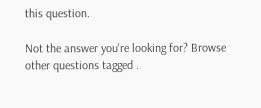this question.

Not the answer you're looking for? Browse other questions tagged .